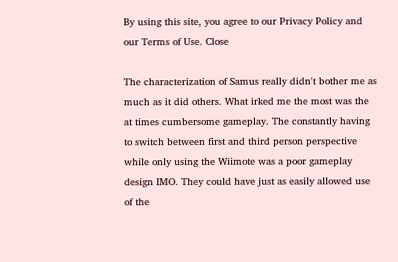By using this site, you agree to our Privacy Policy and our Terms of Use. Close

The characterization of Samus really didn't bother me as much as it did others. What irked me the most was the at times cumbersome gameplay. The constantly having to switch between first and third person perspective while only using the Wiimote was a poor gameplay design IMO. They could have just as easily allowed use of the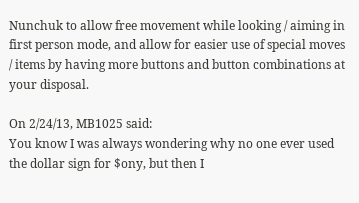Nunchuk to allow free movement while looking / aiming in first person mode, and allow for easier use of special moves / items by having more buttons and button combinations at your disposal.

On 2/24/13, MB1025 said:
You know I was always wondering why no one ever used the dollar sign for $ony, but then I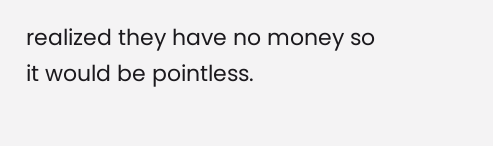realized they have no money so it would be pointless.